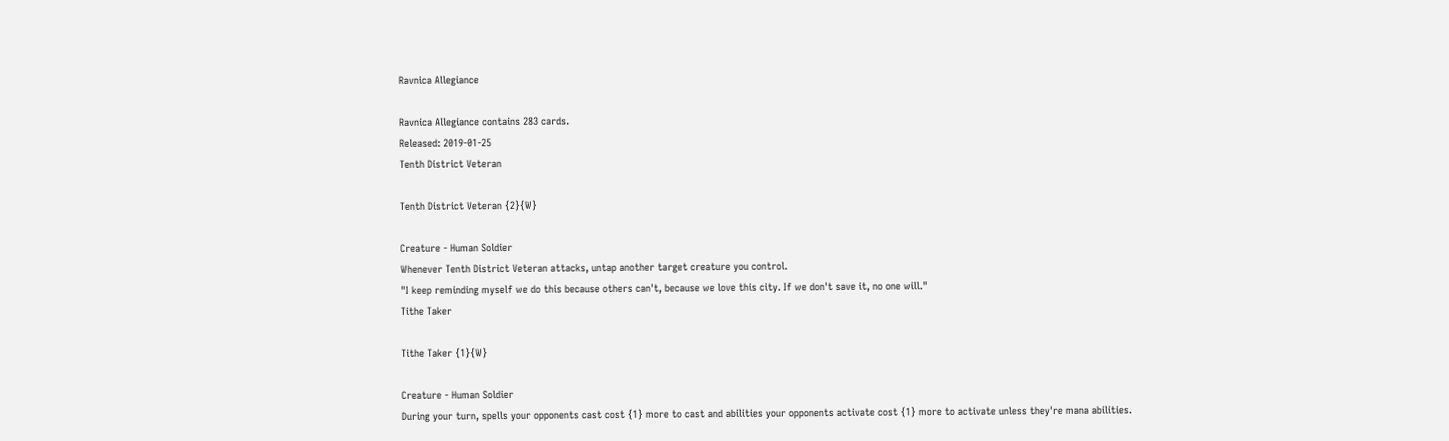Ravnica Allegiance

Ravnica Allegiance contains 283 cards.
Released: 2019-01-25
Tenth District Veteran

Tenth District Veteran {2}{W}

Creature - Human Soldier
Whenever Tenth District Veteran attacks, untap another target creature you control.
"I keep reminding myself we do this because others can't, because we love this city. If we don't save it, no one will."
Tithe Taker

Tithe Taker {1}{W}

Creature - Human Soldier
During your turn, spells your opponents cast cost {1} more to cast and abilities your opponents activate cost {1} more to activate unless they're mana abilities.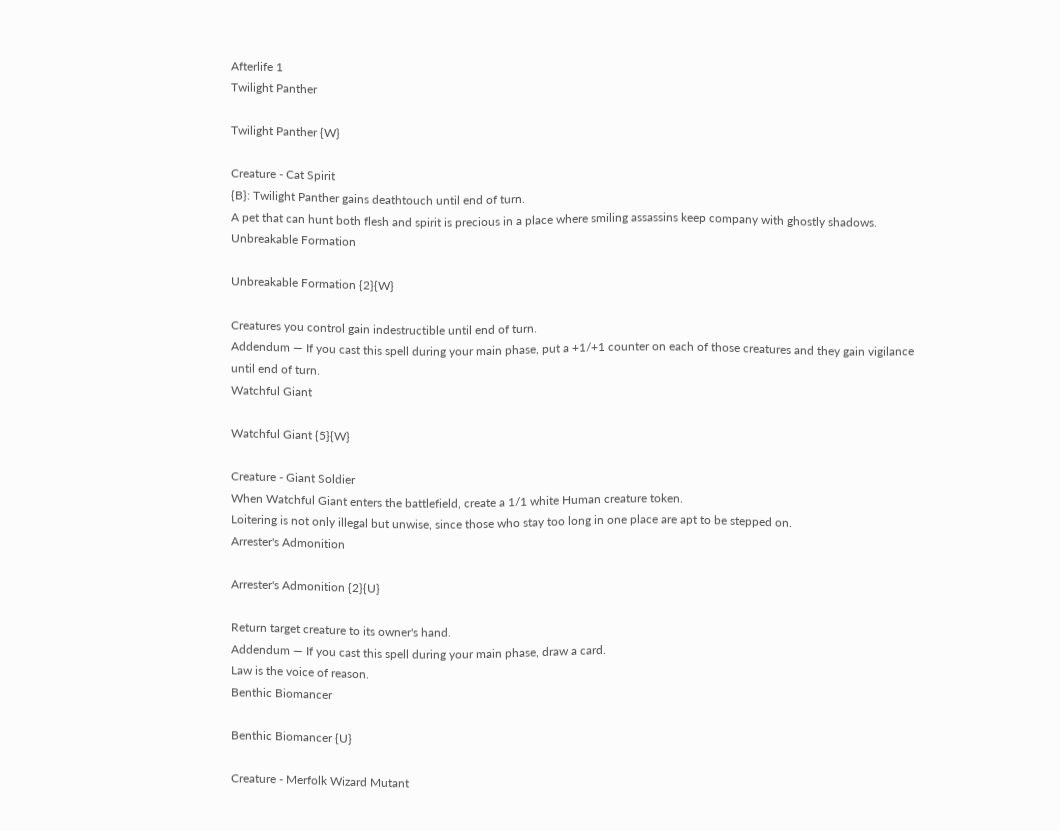Afterlife 1
Twilight Panther

Twilight Panther {W}

Creature - Cat Spirit
{B}: Twilight Panther gains deathtouch until end of turn.
A pet that can hunt both flesh and spirit is precious in a place where smiling assassins keep company with ghostly shadows.
Unbreakable Formation

Unbreakable Formation {2}{W}

Creatures you control gain indestructible until end of turn.
Addendum — If you cast this spell during your main phase, put a +1/+1 counter on each of those creatures and they gain vigilance until end of turn.
Watchful Giant

Watchful Giant {5}{W}

Creature - Giant Soldier
When Watchful Giant enters the battlefield, create a 1/1 white Human creature token.
Loitering is not only illegal but unwise, since those who stay too long in one place are apt to be stepped on.
Arrester's Admonition

Arrester's Admonition {2}{U}

Return target creature to its owner's hand.
Addendum — If you cast this spell during your main phase, draw a card.
Law is the voice of reason.
Benthic Biomancer

Benthic Biomancer {U}

Creature - Merfolk Wizard Mutant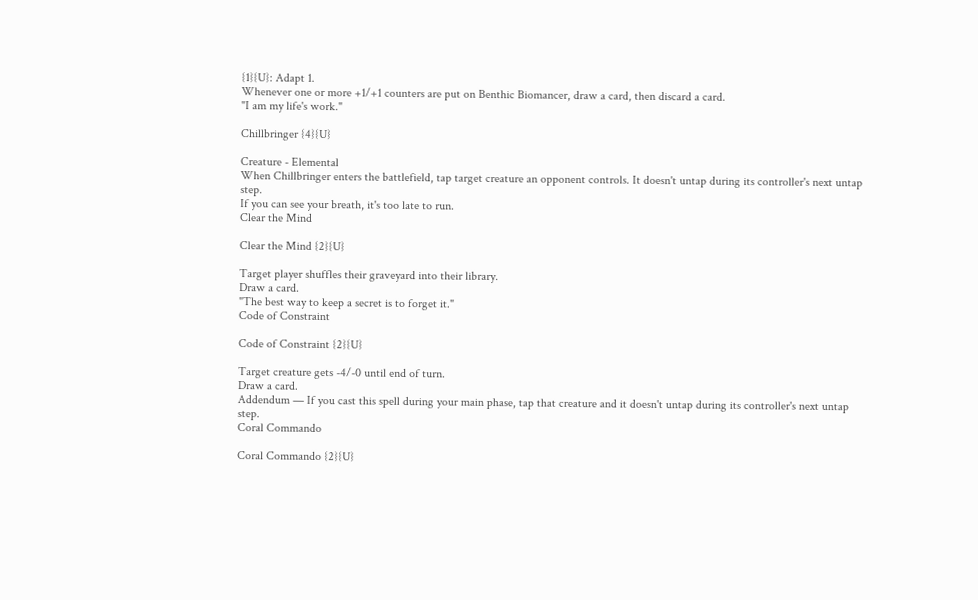{1}{U}: Adapt 1.
Whenever one or more +1/+1 counters are put on Benthic Biomancer, draw a card, then discard a card.
"I am my life's work."

Chillbringer {4}{U}

Creature - Elemental
When Chillbringer enters the battlefield, tap target creature an opponent controls. It doesn't untap during its controller's next untap step.
If you can see your breath, it's too late to run.
Clear the Mind

Clear the Mind {2}{U}

Target player shuffles their graveyard into their library.
Draw a card.
"The best way to keep a secret is to forget it."
Code of Constraint

Code of Constraint {2}{U}

Target creature gets -4/-0 until end of turn.
Draw a card.
Addendum — If you cast this spell during your main phase, tap that creature and it doesn't untap during its controller's next untap step.
Coral Commando

Coral Commando {2}{U}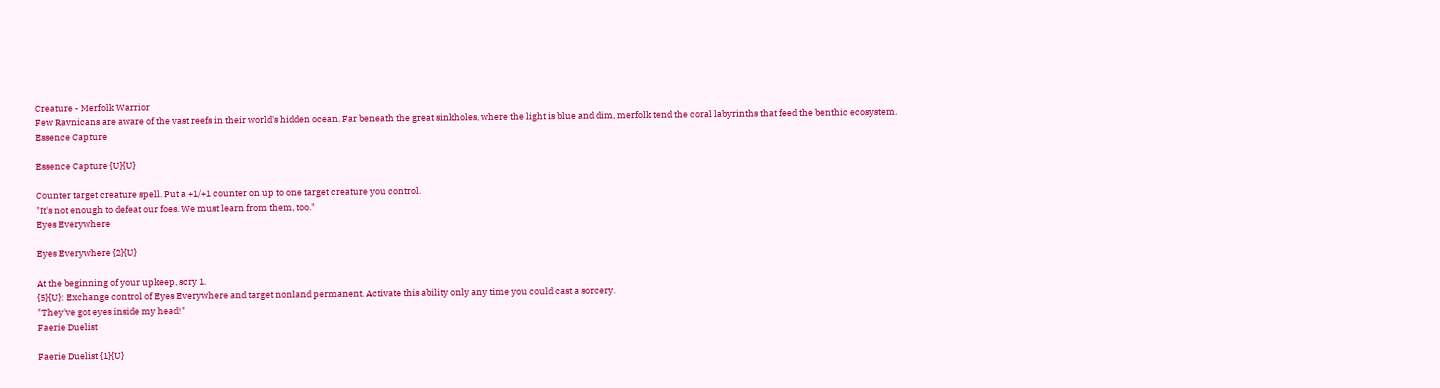Creature - Merfolk Warrior
Few Ravnicans are aware of the vast reefs in their world's hidden ocean. Far beneath the great sinkholes, where the light is blue and dim, merfolk tend the coral labyrinths that feed the benthic ecosystem.
Essence Capture

Essence Capture {U}{U}

Counter target creature spell. Put a +1/+1 counter on up to one target creature you control.
"It's not enough to defeat our foes. We must learn from them, too."
Eyes Everywhere

Eyes Everywhere {2}{U}

At the beginning of your upkeep, scry 1.
{5}{U}: Exchange control of Eyes Everywhere and target nonland permanent. Activate this ability only any time you could cast a sorcery.
"They've got eyes inside my head!"
Faerie Duelist

Faerie Duelist {1}{U}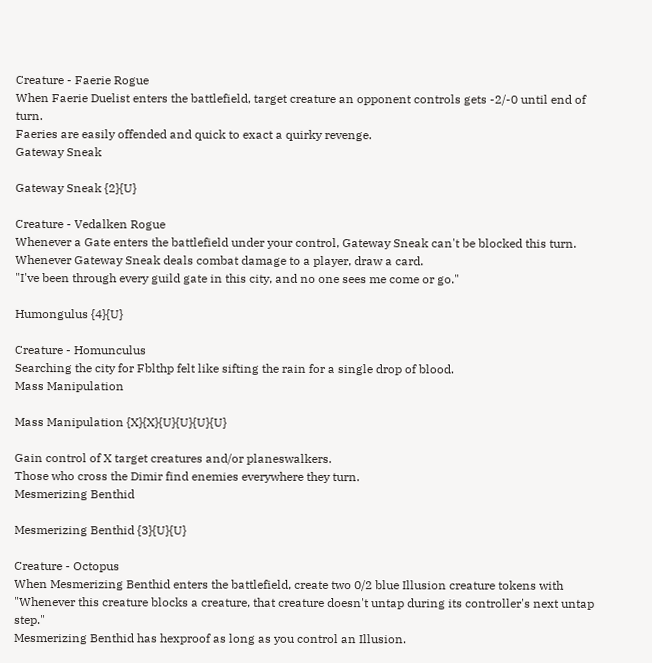Creature - Faerie Rogue
When Faerie Duelist enters the battlefield, target creature an opponent controls gets -2/-0 until end of turn.
Faeries are easily offended and quick to exact a quirky revenge.
Gateway Sneak

Gateway Sneak {2}{U}

Creature - Vedalken Rogue
Whenever a Gate enters the battlefield under your control, Gateway Sneak can't be blocked this turn.
Whenever Gateway Sneak deals combat damage to a player, draw a card.
"I've been through every guild gate in this city, and no one sees me come or go."

Humongulus {4}{U}

Creature - Homunculus
Searching the city for Fblthp felt like sifting the rain for a single drop of blood.
Mass Manipulation

Mass Manipulation {X}{X}{U}{U}{U}{U}

Gain control of X target creatures and/or planeswalkers.
Those who cross the Dimir find enemies everywhere they turn.
Mesmerizing Benthid

Mesmerizing Benthid {3}{U}{U}

Creature - Octopus
When Mesmerizing Benthid enters the battlefield, create two 0/2 blue Illusion creature tokens with "Whenever this creature blocks a creature, that creature doesn't untap during its controller's next untap step."
Mesmerizing Benthid has hexproof as long as you control an Illusion.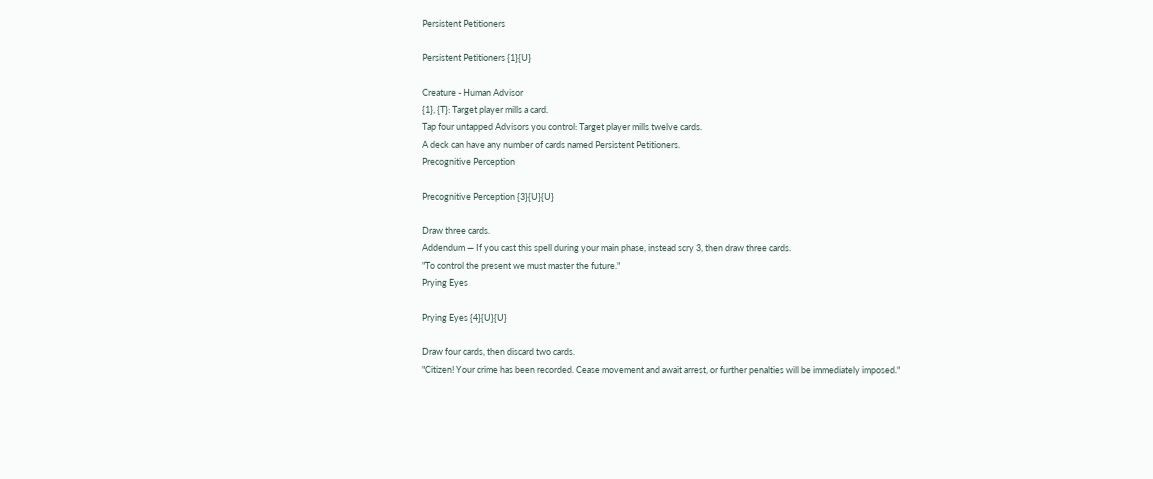Persistent Petitioners

Persistent Petitioners {1}{U}

Creature - Human Advisor
{1}, {T}: Target player mills a card.
Tap four untapped Advisors you control: Target player mills twelve cards.
A deck can have any number of cards named Persistent Petitioners.
Precognitive Perception

Precognitive Perception {3}{U}{U}

Draw three cards.
Addendum — If you cast this spell during your main phase, instead scry 3, then draw three cards.
"To control the present we must master the future."
Prying Eyes

Prying Eyes {4}{U}{U}

Draw four cards, then discard two cards.
"Citizen! Your crime has been recorded. Cease movement and await arrest, or further penalties will be immediately imposed."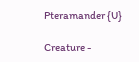Pteramander {U}

Creature -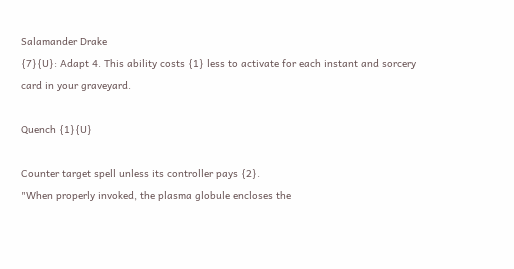Salamander Drake
{7}{U}: Adapt 4. This ability costs {1} less to activate for each instant and sorcery card in your graveyard.

Quench {1}{U}

Counter target spell unless its controller pays {2}.
"When properly invoked, the plasma globule encloses the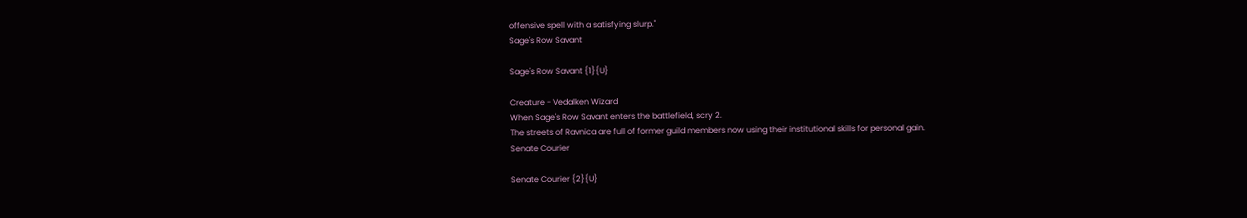offensive spell with a satisfying slurp."
Sage's Row Savant

Sage's Row Savant {1}{U}

Creature - Vedalken Wizard
When Sage's Row Savant enters the battlefield, scry 2.
The streets of Ravnica are full of former guild members now using their institutional skills for personal gain.
Senate Courier

Senate Courier {2}{U}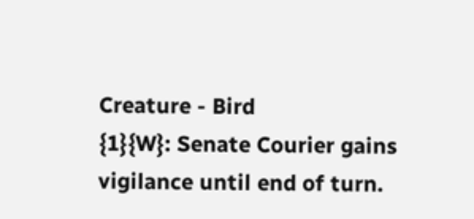Creature - Bird
{1}{W}: Senate Courier gains vigilance until end of turn.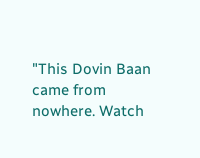"This Dovin Baan came from nowhere. Watch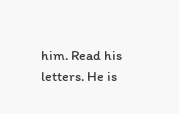him. Read his letters. He is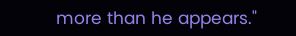more than he appears."